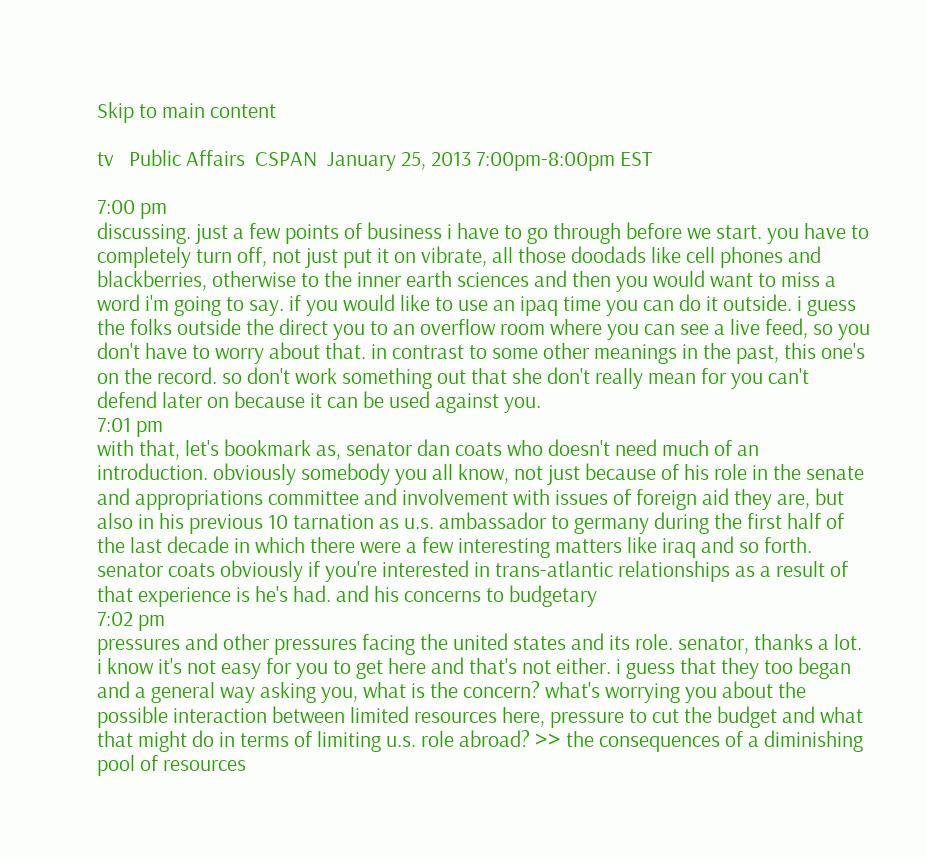Skip to main content

tv   Public Affairs  CSPAN  January 25, 2013 7:00pm-8:00pm EST

7:00 pm
discussing. just a few points of business i have to go through before we start. you have to completely turn off, not just put it on vibrate, all those doodads like cell phones and blackberries, otherwise to the inner earth sciences and then you would want to miss a word i'm going to say. if you would like to use an ipaq time you can do it outside. i guess the folks outside the direct you to an overflow room where you can see a live feed, so you don't have to worry about that. in contrast to some other meanings in the past, this one's on the record. so don't work something out that she don't really mean for you can't defend later on because it can be used against you.
7:01 pm
with that, let's bookmark as, senator dan coats who doesn't need much of an introduction. obviously somebody you all know, not just because of his role in the senate and appropriations committee and involvement with issues of foreign aid they are, but also in his previous 10 tarnation as u.s. ambassador to germany during the first half of the last decade in which there were a few interesting matters like iraq and so forth. senator coats obviously if you're interested in trans-atlantic relationships as a result of that experience is he's had. and his concerns to budgetary
7:02 pm
pressures and other pressures facing the united states and its role. senator, thanks a lot. i know it's not easy for you to get here and that's not either. i guess that they too began and a general way asking you, what is the concern? what's worrying you about the possible interaction between limited resources here, pressure to cut the budget and what that might do in terms of limiting u.s. role abroad? >> the consequences of a diminishing pool of resources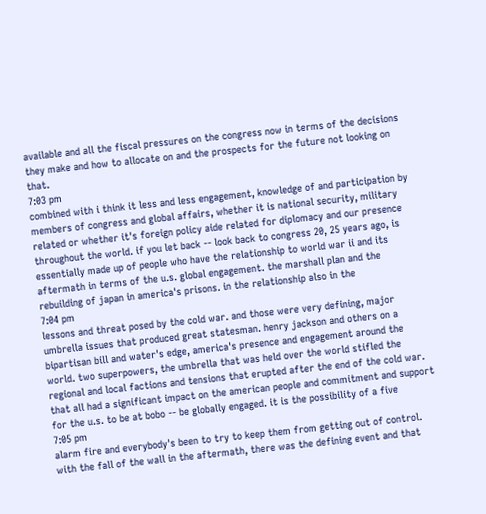available and all the fiscal pressures on the congress now in terms of the decisions they make and how to allocate on and the prospects for the future not looking on that.
7:03 pm
combined with i think it less and less engagement, knowledge of and participation by members of congress and global affairs, whether it is national security, military related or whether it's foreign policy aide related for diplomacy and our presence throughout the world. if you let back -- look back to congress 20, 25 years ago, is essentially made up of people who have the relationship to world war ii and its aftermath in terms of the u.s. global engagement. the marshall plan and the rebuilding of japan in america's prisons. in the relationship also in the
7:04 pm
lessons and threat posed by the cold war. and those were very defining, major umbrella issues that produced great statesman. henry jackson and others on a bipartisan bill and water's edge, america's presence and engagement around the world. two superpowers, the umbrella that was held over the world stifled the regional and local factions and tensions that erupted after the end of the cold war. that all had a significant impact on the american people and commitment and support for the u.s. to be at bobo -- be globally engaged. it is the possibility of a five
7:05 pm
alarm fire and everybody's been to try to keep them from getting out of control. with the fall of the wall in the aftermath, there was the defining event and that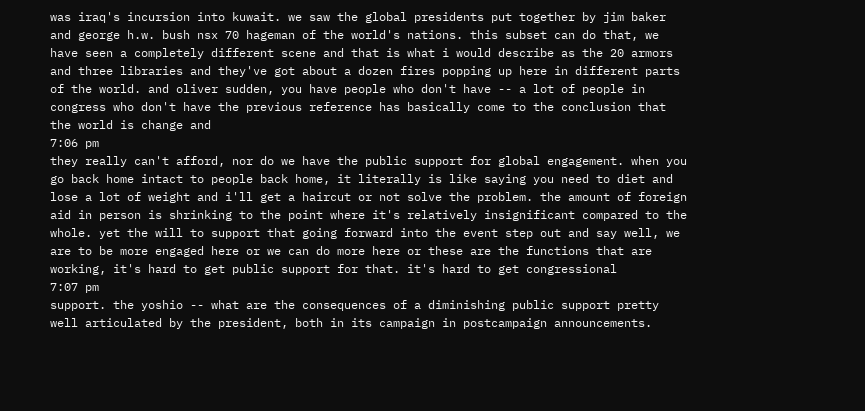was iraq's incursion into kuwait. we saw the global presidents put together by jim baker and george h.w. bush nsx 70 hageman of the world's nations. this subset can do that, we have seen a completely different scene and that is what i would describe as the 20 armors and three libraries and they've got about a dozen fires popping up here in different parts of the world. and oliver sudden, you have people who don't have -- a lot of people in congress who don't have the previous reference has basically come to the conclusion that the world is change and
7:06 pm
they really can't afford, nor do we have the public support for global engagement. when you go back home intact to people back home, it literally is like saying you need to diet and lose a lot of weight and i'll get a haircut or not solve the problem. the amount of foreign aid in person is shrinking to the point where it's relatively insignificant compared to the whole. yet the will to support that going forward into the event step out and say well, we are to be more engaged here or we can do more here or these are the functions that are working, it's hard to get public support for that. it's hard to get congressional
7:07 pm
support. the yoshio -- what are the consequences of a diminishing public support pretty well articulated by the president, both in its campaign in postcampaign announcements.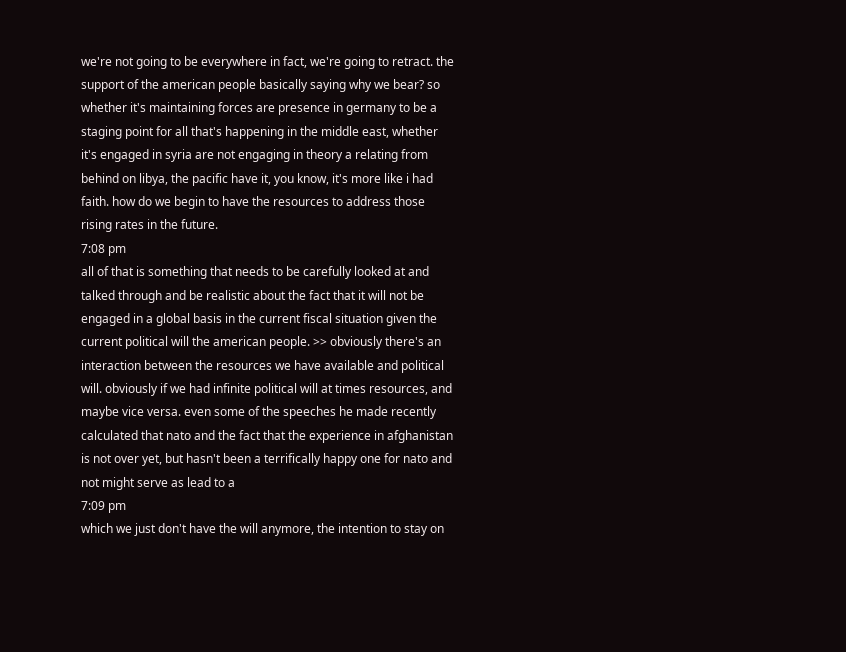we're not going to be everywhere in fact, we're going to retract. the support of the american people basically saying why we bear? so whether it's maintaining forces are presence in germany to be a staging point for all that's happening in the middle east, whether it's engaged in syria are not engaging in theory a relating from behind on libya, the pacific have it, you know, it's more like i had faith. how do we begin to have the resources to address those rising rates in the future.
7:08 pm
all of that is something that needs to be carefully looked at and talked through and be realistic about the fact that it will not be engaged in a global basis in the current fiscal situation given the current political will the american people. >> obviously there's an interaction between the resources we have available and political will. obviously if we had infinite political will at times resources, and maybe vice versa. even some of the speeches he made recently calculated that nato and the fact that the experience in afghanistan is not over yet, but hasn't been a terrifically happy one for nato and not might serve as lead to a
7:09 pm
which we just don't have the will anymore, the intention to stay on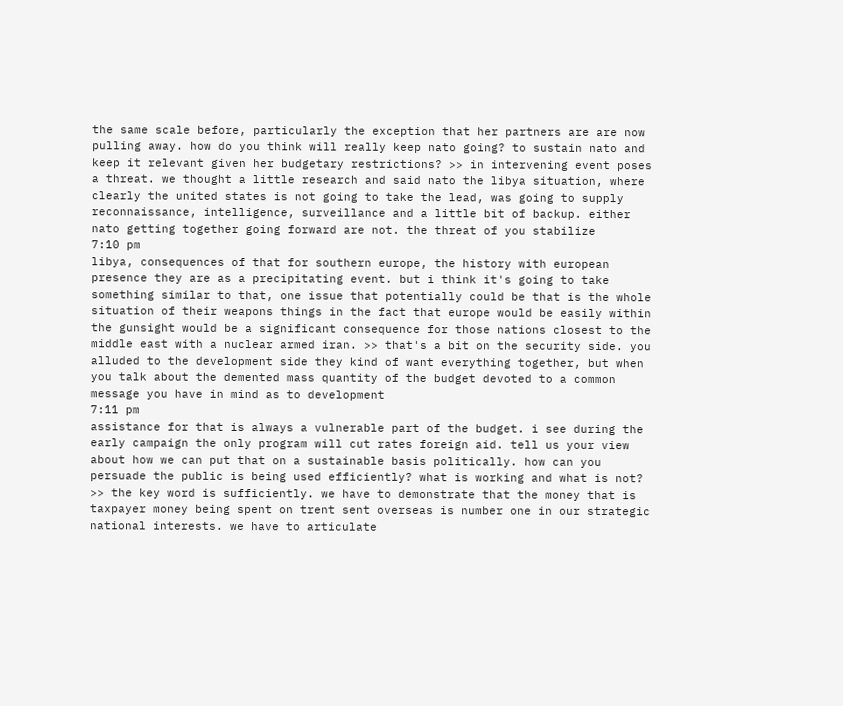the same scale before, particularly the exception that her partners are are now pulling away. how do you think will really keep nato going? to sustain nato and keep it relevant given her budgetary restrictions? >> in intervening event poses a threat. we thought a little research and said nato the libya situation, where clearly the united states is not going to take the lead, was going to supply reconnaissance, intelligence, surveillance and a little bit of backup. either nato getting together going forward are not. the threat of you stabilize
7:10 pm
libya, consequences of that for southern europe, the history with european presence they are as a precipitating event. but i think it's going to take something similar to that, one issue that potentially could be that is the whole situation of their weapons things in the fact that europe would be easily within the gunsight would be a significant consequence for those nations closest to the middle east with a nuclear armed iran. >> that's a bit on the security side. you alluded to the development side they kind of want everything together, but when you talk about the demented mass quantity of the budget devoted to a common message you have in mind as to development
7:11 pm
assistance for that is always a vulnerable part of the budget. i see during the early campaign the only program will cut rates foreign aid. tell us your view about how we can put that on a sustainable basis politically. how can you persuade the public is being used efficiently? what is working and what is not? >> the key word is sufficiently. we have to demonstrate that the money that is taxpayer money being spent on trent sent overseas is number one in our strategic national interests. we have to articulate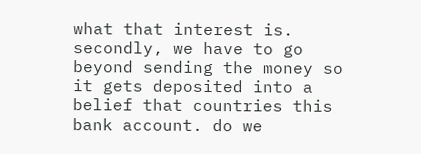what that interest is. secondly, we have to go beyond sending the money so it gets deposited into a belief that countries this bank account. do we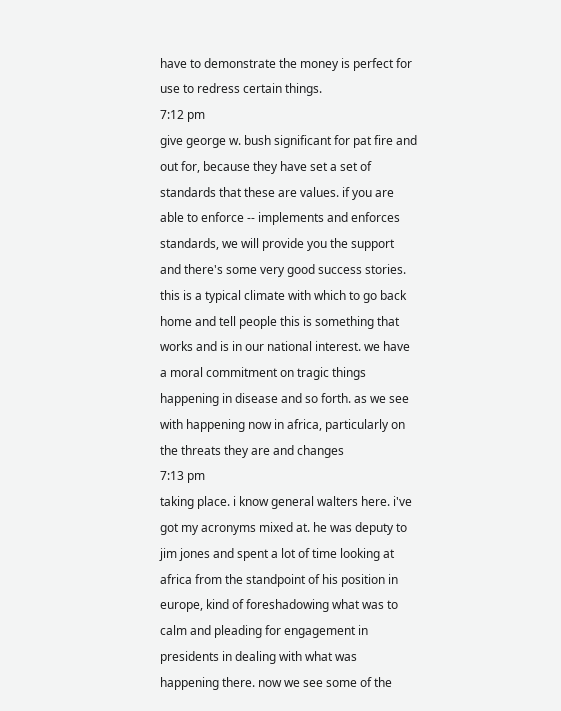have to demonstrate the money is perfect for use to redress certain things.
7:12 pm
give george w. bush significant for pat fire and out for, because they have set a set of standards that these are values. if you are able to enforce -- implements and enforces standards, we will provide you the support and there's some very good success stories. this is a typical climate with which to go back home and tell people this is something that works and is in our national interest. we have a moral commitment on tragic things happening in disease and so forth. as we see with happening now in africa, particularly on the threats they are and changes
7:13 pm
taking place. i know general walters here. i've got my acronyms mixed at. he was deputy to jim jones and spent a lot of time looking at africa from the standpoint of his position in europe, kind of foreshadowing what was to calm and pleading for engagement in presidents in dealing with what was happening there. now we see some of the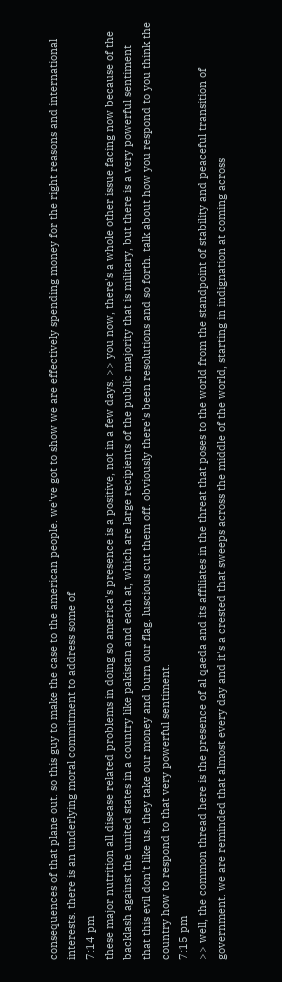consequences of that plane out. so this guy to make the case to the american people. we've got to show we are effectively spending money for the right reasons and international interests. there is an underlying moral commitment to address some of
7:14 pm
these major nutrition all disease related problems in doing so america's presence is a positive, not in a few days. >> you now, there's a whole other issue facing now because of the backlash against the united states in a country like pakistan and each at, which are large recipients of the public majority that is military, but there is a very powerful sentiment that this evil don't like us. they take our money and burn our flag. luscious cut them off. obviously there's been resolutions and so forth. talk about how you respond to you think the country how to respond to that very powerful sentiment.
7:15 pm
>> well, the common thread here is the presence of al qaeda and its affiliates in the threat that poses to the world from the standpoint of stability and peaceful transition of government. we are reminded that almost every day and it's a crested that sweeps across the middle of the world, starting in indignation at coming across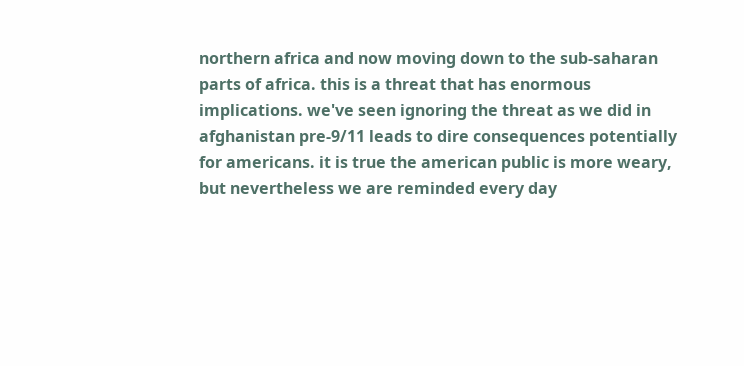northern africa and now moving down to the sub-saharan parts of africa. this is a threat that has enormous implications. we've seen ignoring the threat as we did in afghanistan pre-9/11 leads to dire consequences potentially for americans. it is true the american public is more weary, but nevertheless we are reminded every day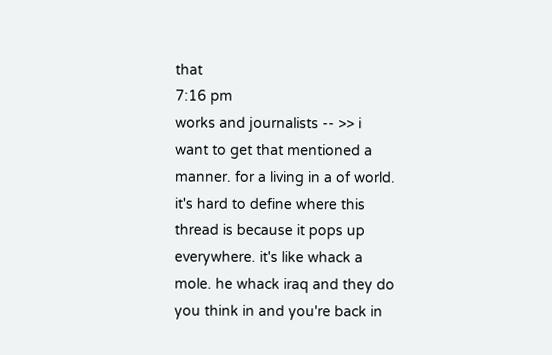that
7:16 pm
works and journalists -- >> i want to get that mentioned a manner. for a living in a of world. it's hard to define where this thread is because it pops up everywhere. it's like whack a mole. he whack iraq and they do you think in and you're back in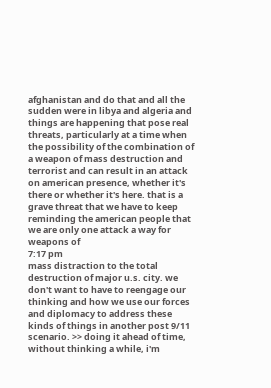afghanistan and do that and all the sudden were in libya and algeria and things are happening that pose real threats, particularly at a time when the possibility of the combination of a weapon of mass destruction and terrorist and can result in an attack on american presence, whether it's there or whether it's here. that is a grave threat that we have to keep reminding the american people that we are only one attack a way for weapons of
7:17 pm
mass distraction to the total destruction of major u.s. city. we don't want to have to reengage our thinking and how we use our forces and diplomacy to address these kinds of things in another post 9/11 scenario. >> doing it ahead of time, without thinking a while, i'm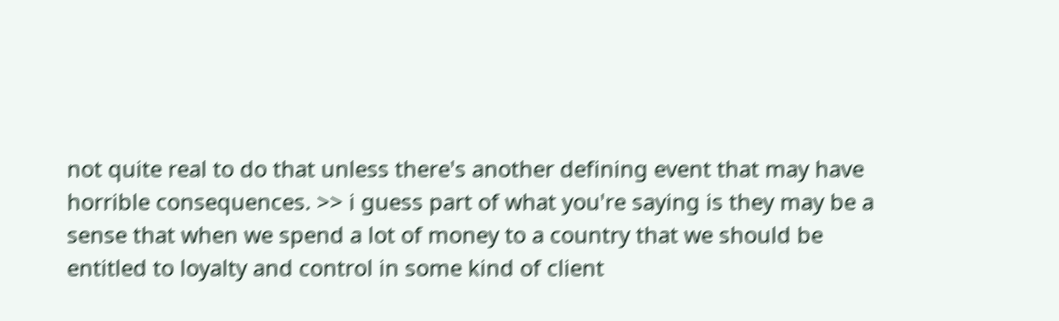not quite real to do that unless there's another defining event that may have horrible consequences. >> i guess part of what you're saying is they may be a sense that when we spend a lot of money to a country that we should be entitled to loyalty and control in some kind of client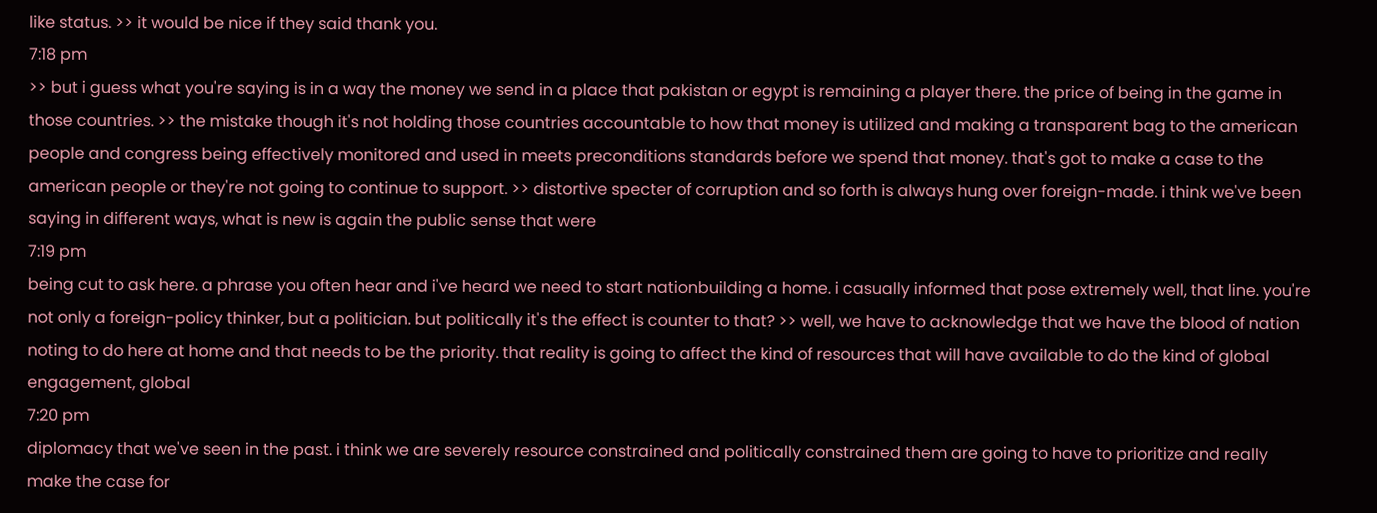like status. >> it would be nice if they said thank you.
7:18 pm
>> but i guess what you're saying is in a way the money we send in a place that pakistan or egypt is remaining a player there. the price of being in the game in those countries. >> the mistake though it's not holding those countries accountable to how that money is utilized and making a transparent bag to the american people and congress being effectively monitored and used in meets preconditions standards before we spend that money. that's got to make a case to the american people or they're not going to continue to support. >> distortive specter of corruption and so forth is always hung over foreign-made. i think we've been saying in different ways, what is new is again the public sense that were
7:19 pm
being cut to ask here. a phrase you often hear and i've heard we need to start nationbuilding a home. i casually informed that pose extremely well, that line. you're not only a foreign-policy thinker, but a politician. but politically it's the effect is counter to that? >> well, we have to acknowledge that we have the blood of nation noting to do here at home and that needs to be the priority. that reality is going to affect the kind of resources that will have available to do the kind of global engagement, global
7:20 pm
diplomacy that we've seen in the past. i think we are severely resource constrained and politically constrained them are going to have to prioritize and really make the case for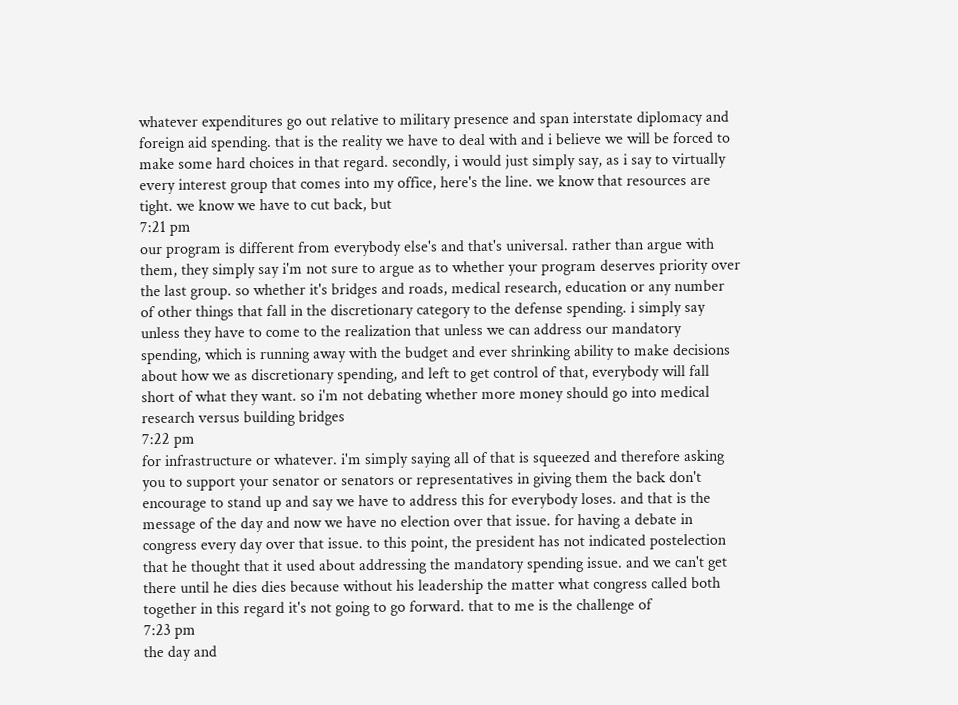whatever expenditures go out relative to military presence and span interstate diplomacy and foreign aid spending. that is the reality we have to deal with and i believe we will be forced to make some hard choices in that regard. secondly, i would just simply say, as i say to virtually every interest group that comes into my office, here's the line. we know that resources are tight. we know we have to cut back, but
7:21 pm
our program is different from everybody else's and that's universal. rather than argue with them, they simply say i'm not sure to argue as to whether your program deserves priority over the last group. so whether it's bridges and roads, medical research, education or any number of other things that fall in the discretionary category to the defense spending. i simply say unless they have to come to the realization that unless we can address our mandatory spending, which is running away with the budget and ever shrinking ability to make decisions about how we as discretionary spending, and left to get control of that, everybody will fall short of what they want. so i'm not debating whether more money should go into medical research versus building bridges
7:22 pm
for infrastructure or whatever. i'm simply saying all of that is squeezed and therefore asking you to support your senator or senators or representatives in giving them the back don't encourage to stand up and say we have to address this for everybody loses. and that is the message of the day and now we have no election over that issue. for having a debate in congress every day over that issue. to this point, the president has not indicated postelection that he thought that it used about addressing the mandatory spending issue. and we can't get there until he dies dies because without his leadership the matter what congress called both together in this regard it's not going to go forward. that to me is the challenge of
7:23 pm
the day and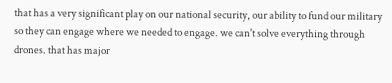that has a very significant play on our national security, our ability to fund our military so they can engage where we needed to engage. we can't solve everything through drones. that has major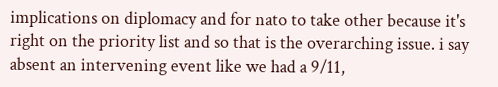implications on diplomacy and for nato to take other because it's right on the priority list and so that is the overarching issue. i say absent an intervening event like we had a 9/11,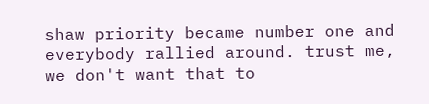shaw priority became number one and everybody rallied around. trust me, we don't want that to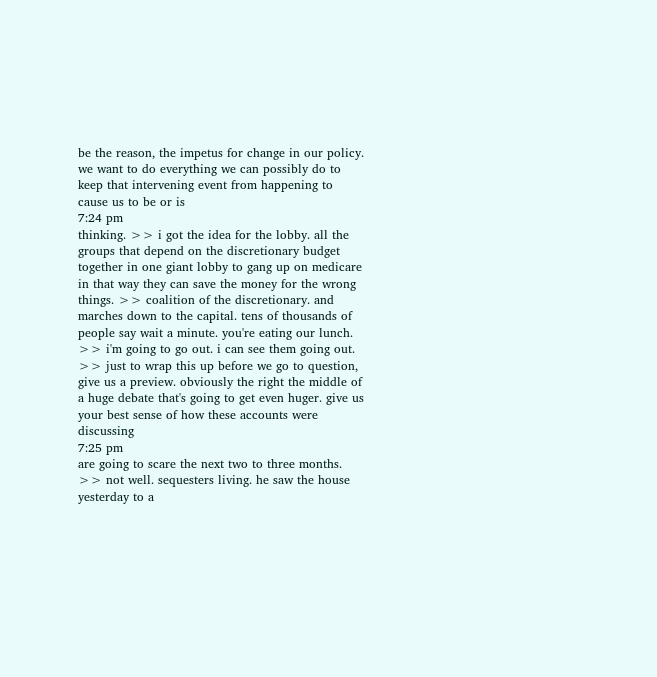be the reason, the impetus for change in our policy. we want to do everything we can possibly do to keep that intervening event from happening to cause us to be or is
7:24 pm
thinking. >> i got the idea for the lobby. all the groups that depend on the discretionary budget together in one giant lobby to gang up on medicare in that way they can save the money for the wrong things. >> coalition of the discretionary. and marches down to the capital. tens of thousands of people say wait a minute. you're eating our lunch. >> i'm going to go out. i can see them going out. >> just to wrap this up before we go to question, give us a preview. obviously the right the middle of a huge debate that's going to get even huger. give us your best sense of how these accounts were discussing
7:25 pm
are going to scare the next two to three months. >> not well. sequesters living. he saw the house yesterday to a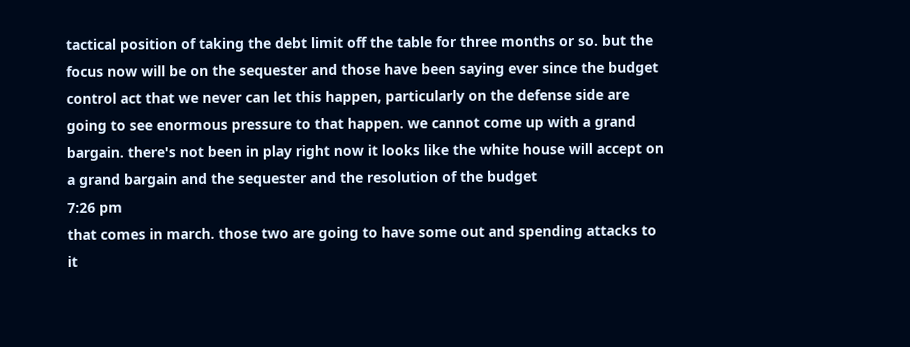tactical position of taking the debt limit off the table for three months or so. but the focus now will be on the sequester and those have been saying ever since the budget control act that we never can let this happen, particularly on the defense side are going to see enormous pressure to that happen. we cannot come up with a grand bargain. there's not been in play right now it looks like the white house will accept on a grand bargain and the sequester and the resolution of the budget
7:26 pm
that comes in march. those two are going to have some out and spending attacks to it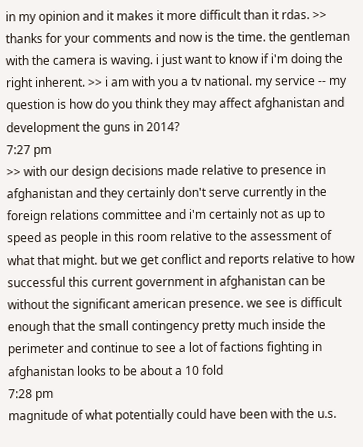in my opinion and it makes it more difficult than it rdas. >> thanks for your comments and now is the time. the gentleman with the camera is waving. i just want to know if i'm doing the right inherent. >> i am with you a tv national. my service -- my question is how do you think they may affect afghanistan and development the guns in 2014?
7:27 pm
>> with our design decisions made relative to presence in afghanistan and they certainly don't serve currently in the foreign relations committee and i'm certainly not as up to speed as people in this room relative to the assessment of what that might. but we get conflict and reports relative to how successful this current government in afghanistan can be without the significant american presence. we see is difficult enough that the small contingency pretty much inside the perimeter and continue to see a lot of factions fighting in afghanistan looks to be about a 10 fold
7:28 pm
magnitude of what potentially could have been with the u.s.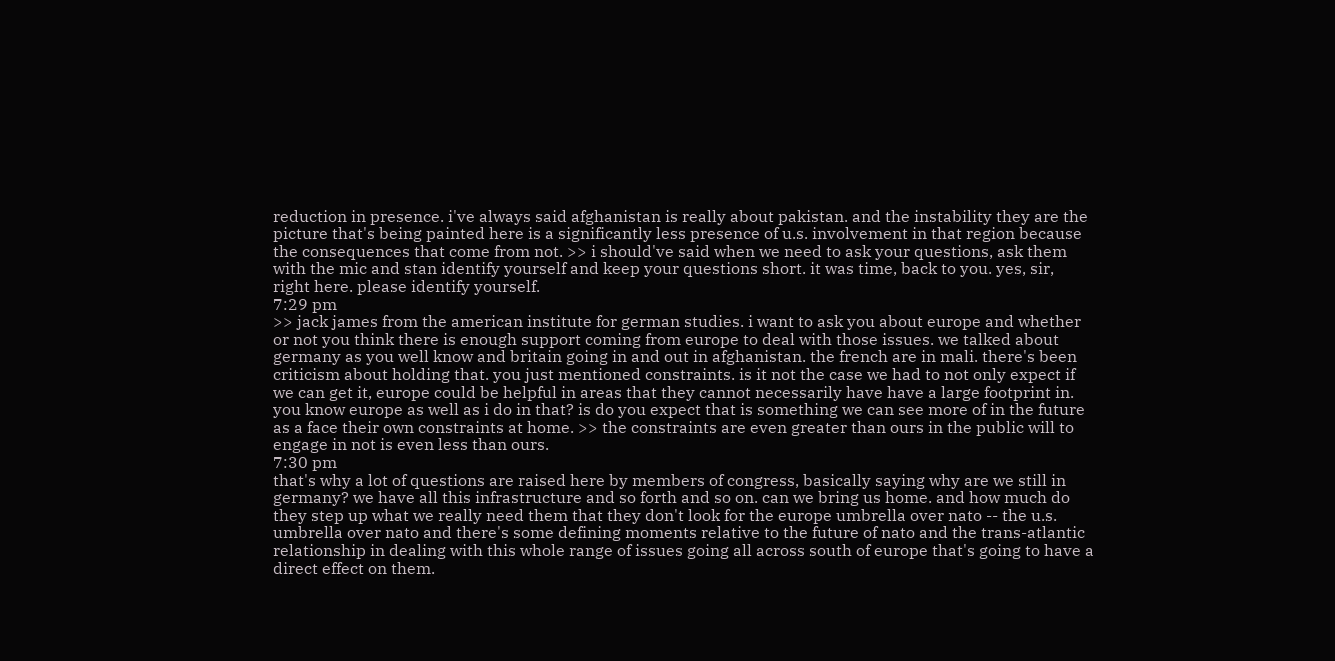reduction in presence. i've always said afghanistan is really about pakistan. and the instability they are the picture that's being painted here is a significantly less presence of u.s. involvement in that region because the consequences that come from not. >> i should've said when we need to ask your questions, ask them with the mic and stan identify yourself and keep your questions short. it was time, back to you. yes, sir, right here. please identify yourself.
7:29 pm
>> jack james from the american institute for german studies. i want to ask you about europe and whether or not you think there is enough support coming from europe to deal with those issues. we talked about germany as you well know and britain going in and out in afghanistan. the french are in mali. there's been criticism about holding that. you just mentioned constraints. is it not the case we had to not only expect if we can get it, europe could be helpful in areas that they cannot necessarily have have a large footprint in. you know europe as well as i do in that? is do you expect that is something we can see more of in the future as a face their own constraints at home. >> the constraints are even greater than ours in the public will to engage in not is even less than ours.
7:30 pm
that's why a lot of questions are raised here by members of congress, basically saying why are we still in germany? we have all this infrastructure and so forth and so on. can we bring us home. and how much do they step up what we really need them that they don't look for the europe umbrella over nato -- the u.s. umbrella over nato and there's some defining moments relative to the future of nato and the trans-atlantic relationship in dealing with this whole range of issues going all across south of europe that's going to have a direct effect on them.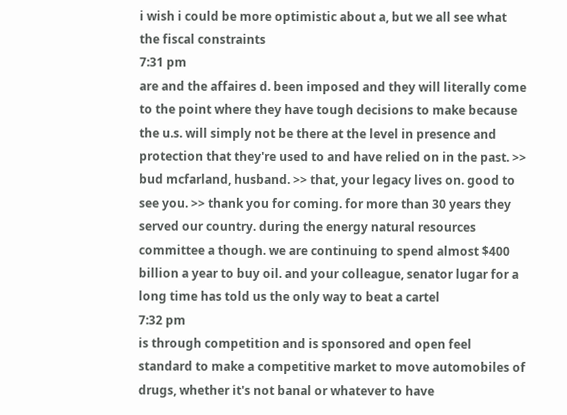i wish i could be more optimistic about a, but we all see what the fiscal constraints
7:31 pm
are and the affaires d. been imposed and they will literally come to the point where they have tough decisions to make because the u.s. will simply not be there at the level in presence and protection that they're used to and have relied on in the past. >> bud mcfarland, husband. >> that, your legacy lives on. good to see you. >> thank you for coming. for more than 30 years they served our country. during the energy natural resources committee a though. we are continuing to spend almost $400 billion a year to buy oil. and your colleague, senator lugar for a long time has told us the only way to beat a cartel
7:32 pm
is through competition and is sponsored and open feel standard to make a competitive market to move automobiles of drugs, whether it's not banal or whatever to have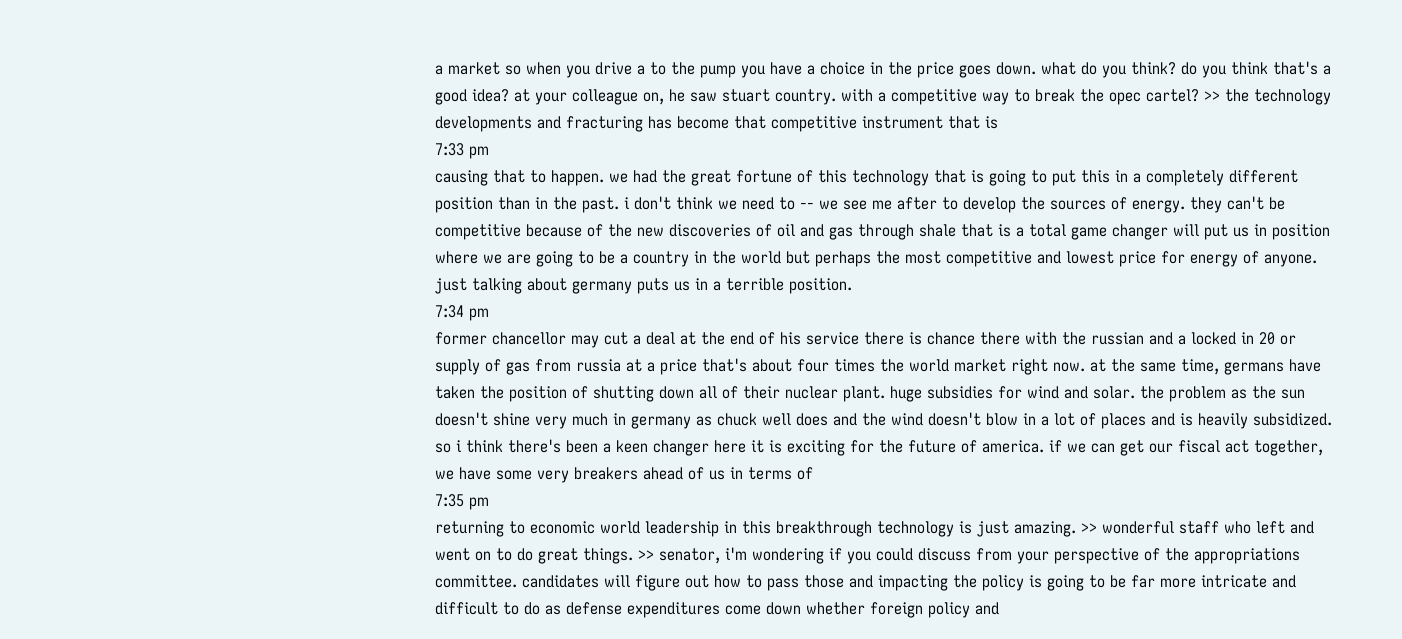a market so when you drive a to the pump you have a choice in the price goes down. what do you think? do you think that's a good idea? at your colleague on, he saw stuart country. with a competitive way to break the opec cartel? >> the technology developments and fracturing has become that competitive instrument that is
7:33 pm
causing that to happen. we had the great fortune of this technology that is going to put this in a completely different position than in the past. i don't think we need to -- we see me after to develop the sources of energy. they can't be competitive because of the new discoveries of oil and gas through shale that is a total game changer will put us in position where we are going to be a country in the world but perhaps the most competitive and lowest price for energy of anyone. just talking about germany puts us in a terrible position.
7:34 pm
former chancellor may cut a deal at the end of his service there is chance there with the russian and a locked in 20 or supply of gas from russia at a price that's about four times the world market right now. at the same time, germans have taken the position of shutting down all of their nuclear plant. huge subsidies for wind and solar. the problem as the sun doesn't shine very much in germany as chuck well does and the wind doesn't blow in a lot of places and is heavily subsidized. so i think there's been a keen changer here it is exciting for the future of america. if we can get our fiscal act together, we have some very breakers ahead of us in terms of
7:35 pm
returning to economic world leadership in this breakthrough technology is just amazing. >> wonderful staff who left and went on to do great things. >> senator, i'm wondering if you could discuss from your perspective of the appropriations committee. candidates will figure out how to pass those and impacting the policy is going to be far more intricate and difficult to do as defense expenditures come down whether foreign policy and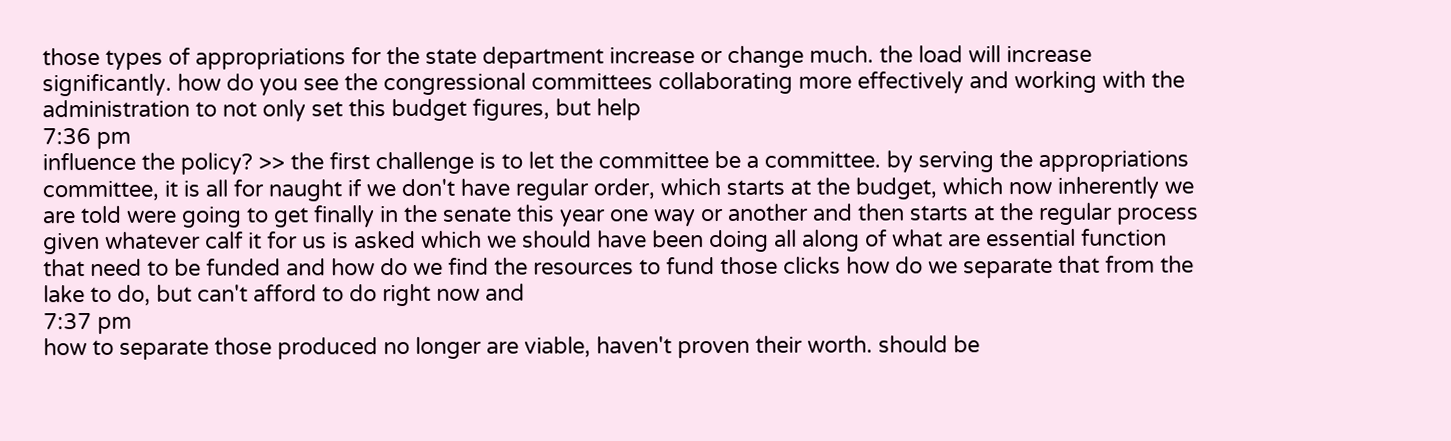those types of appropriations for the state department increase or change much. the load will increase significantly. how do you see the congressional committees collaborating more effectively and working with the administration to not only set this budget figures, but help
7:36 pm
influence the policy? >> the first challenge is to let the committee be a committee. by serving the appropriations committee, it is all for naught if we don't have regular order, which starts at the budget, which now inherently we are told were going to get finally in the senate this year one way or another and then starts at the regular process given whatever calf it for us is asked which we should have been doing all along of what are essential function that need to be funded and how do we find the resources to fund those clicks how do we separate that from the lake to do, but can't afford to do right now and
7:37 pm
how to separate those produced no longer are viable, haven't proven their worth. should be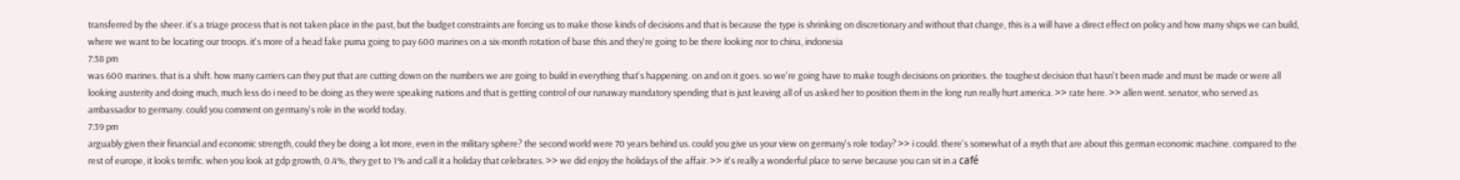transferred by the sheer. it's a triage process that is not taken place in the past, but the budget constraints are forcing us to make those kinds of decisions and that is because the type is shrinking on discretionary and without that change, this is a will have a direct effect on policy and how many ships we can build, where we want to be locating our troops. it's more of a head fake puma going to pay 600 marines on a six-month rotation of base this and they're going to be there looking nor to china, indonesia
7:38 pm
was 600 marines. that is a shift. how many carriers can they put that are cutting down on the numbers we are going to build in everything that's happening. on and on it goes. so we're going have to make tough decisions on priorities. the toughest decision that hasn't been made and must be made or were all looking austerity and doing much, much less do i need to be doing as they were speaking nations and that is getting control of our runaway mandatory spending that is just leaving all of us asked her to position them in the long run really hurt america. >> rate here. >> allen went. senator, who served as ambassador to germany. could you comment on germany's role in the world today.
7:39 pm
arguably given their financial and economic strength, could they be doing a lot more, even in the military sphere? the second world were 70 years behind us. could you give us your view on germany's role today? >> i could. there's somewhat of a myth that are about this german economic machine. compared to the rest of europe, it looks terrific. when you look at gdp growth, 0.4%, they get to 1% and call it a holiday that celebrates. >> we did enjoy the holidays of the affair. >> it's really a wonderful place to serve because you can sit in a café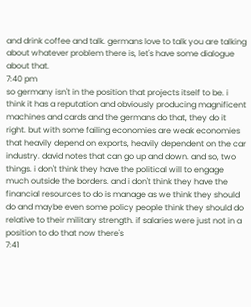and drink coffee and talk. germans love to talk you are talking about whatever problem there is, let's have some dialogue about that.
7:40 pm
so germany isn't in the position that projects itself to be. i think it has a reputation and obviously producing magnificent machines and cards and the germans do that, they do it right. but with some failing economies are weak economies that heavily depend on exports, heavily dependent on the car industry. david notes that can go up and down. and so, two things. i don't think they have the political will to engage much outside the borders. and i don't think they have the financial resources to do is manage as we think they should do and maybe even some policy people think they should do relative to their military strength. if salaries were just not in a position to do that now there's
7:41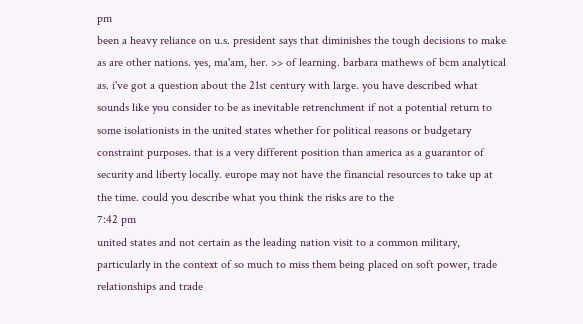pm
been a heavy reliance on u.s. president says that diminishes the tough decisions to make as are other nations. yes, ma'am, her. >> of learning. barbara mathews of bcm analytical as. i've got a question about the 21st century with large. you have described what sounds like you consider to be as inevitable retrenchment if not a potential return to some isolationists in the united states whether for political reasons or budgetary constraint purposes. that is a very different position than america as a guarantor of security and liberty locally. europe may not have the financial resources to take up at the time. could you describe what you think the risks are to the
7:42 pm
united states and not certain as the leading nation visit to a common military, particularly in the context of so much to miss them being placed on soft power, trade relationships and trade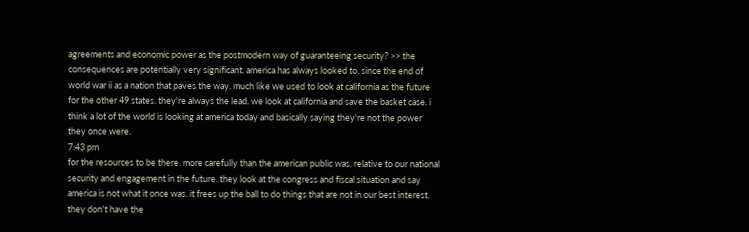agreements and economic power as the postmodern way of guaranteeing security? >> the consequences are potentially very significant. america has always looked to, since the end of world war ii as a nation that paves the way. much like we used to look at california as the future for the other 49 states. they're always the lead. we look at california and save the basket case. i think a lot of the world is looking at america today and basically saying they're not the power they once were.
7:43 pm
for the resources to be there. more carefully than the american public was. relative to our national security and engagement in the future. they look at the congress and fiscal situation and say america is not what it once was. it frees up the ball to do things that are not in our best interest. they don't have the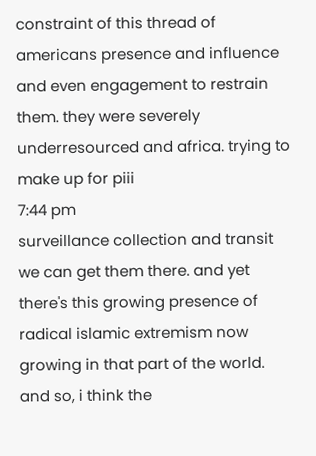constraint of this thread of americans presence and influence and even engagement to restrain them. they were severely underresourced and africa. trying to make up for piii
7:44 pm
surveillance collection and transit we can get them there. and yet there's this growing presence of radical islamic extremism now growing in that part of the world. and so, i think the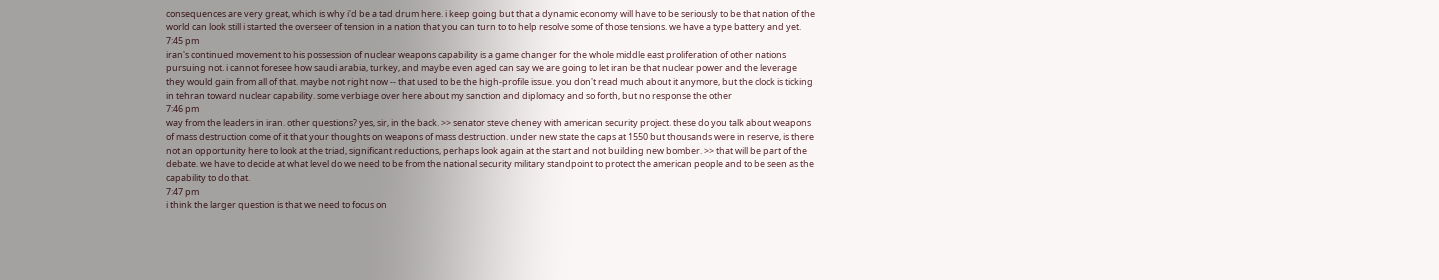consequences are very great, which is why i'd be a tad drum here. i keep going but that a dynamic economy will have to be seriously to be that nation of the world can look still i started the overseer of tension in a nation that you can turn to to help resolve some of those tensions. we have a type battery and yet.
7:45 pm
iran's continued movement to his possession of nuclear weapons capability is a game changer for the whole middle east proliferation of other nations pursuing not. i cannot foresee how saudi arabia, turkey, and maybe even aged can say we are going to let iran be that nuclear power and the leverage they would gain from all of that. maybe not right now -- that used to be the high-profile issue. you don't read much about it anymore, but the clock is ticking in tehran toward nuclear capability. some verbiage over here about my sanction and diplomacy and so forth, but no response the other
7:46 pm
way from the leaders in iran. other questions? yes, sir, in the back. >> senator steve cheney with american security project. these do you talk about weapons of mass destruction come of it that your thoughts on weapons of mass destruction. under new state the caps at 1550 but thousands were in reserve, is there not an opportunity here to look at the triad, significant reductions, perhaps look again at the start and not building new bomber. >> that will be part of the debate. we have to decide at what level do we need to be from the national security military standpoint to protect the american people and to be seen as the capability to do that.
7:47 pm
i think the larger question is that we need to focus on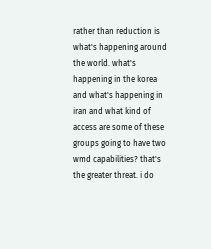rather than reduction is what's happening around the world. what's happening in the korea and what's happening in iran and what kind of access are some of these groups going to have two wmd capabilities? that's the greater threat. i do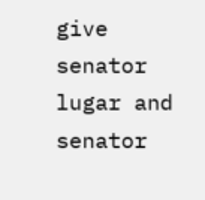give senator lugar and senator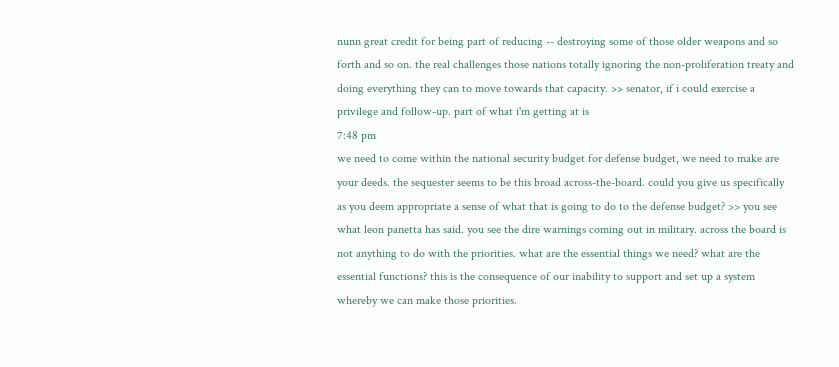nunn great credit for being part of reducing -- destroying some of those older weapons and so forth and so on. the real challenges those nations totally ignoring the non-proliferation treaty and doing everything they can to move towards that capacity. >> senator, if i could exercise a privilege and follow-up. part of what i'm getting at is
7:48 pm
we need to come within the national security budget for defense budget, we need to make are your deeds. the sequester seems to be this broad across-the-board. could you give us specifically as you deem appropriate a sense of what that is going to do to the defense budget? >> you see what leon panetta has said. you see the dire warnings coming out in military. across the board is not anything to do with the priorities. what are the essential things we need? what are the essential functions? this is the consequence of our inability to support and set up a system whereby we can make those priorities.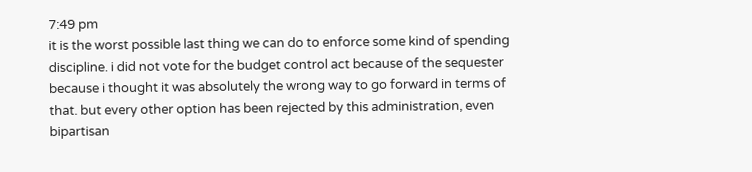7:49 pm
it is the worst possible last thing we can do to enforce some kind of spending discipline. i did not vote for the budget control act because of the sequester because i thought it was absolutely the wrong way to go forward in terms of that. but every other option has been rejected by this administration, even bipartisan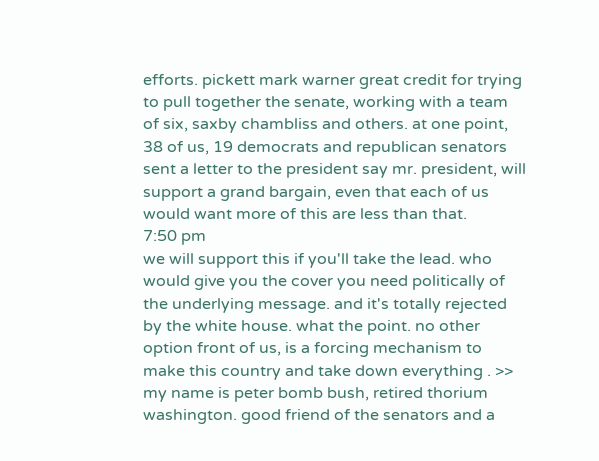efforts. pickett mark warner great credit for trying to pull together the senate, working with a team of six, saxby chambliss and others. at one point, 38 of us, 19 democrats and republican senators sent a letter to the president say mr. president, will support a grand bargain, even that each of us would want more of this are less than that.
7:50 pm
we will support this if you'll take the lead. who would give you the cover you need politically of the underlying message. and it's totally rejected by the white house. what the point. no other option front of us, is a forcing mechanism to make this country and take down everything . >> my name is peter bomb bush, retired thorium washington. good friend of the senators and a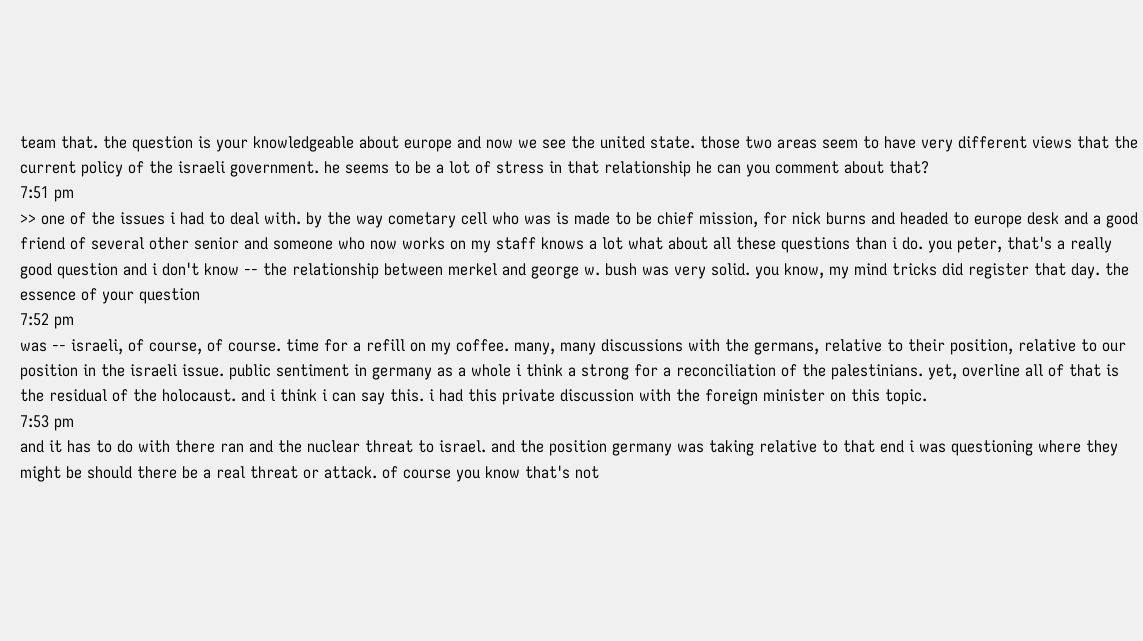team that. the question is your knowledgeable about europe and now we see the united state. those two areas seem to have very different views that the current policy of the israeli government. he seems to be a lot of stress in that relationship he can you comment about that?
7:51 pm
>> one of the issues i had to deal with. by the way cometary cell who was is made to be chief mission, for nick burns and headed to europe desk and a good friend of several other senior and someone who now works on my staff knows a lot what about all these questions than i do. you peter, that's a really good question and i don't know -- the relationship between merkel and george w. bush was very solid. you know, my mind tricks did register that day. the essence of your question
7:52 pm
was -- israeli, of course, of course. time for a refill on my coffee. many, many discussions with the germans, relative to their position, relative to our position in the israeli issue. public sentiment in germany as a whole i think a strong for a reconciliation of the palestinians. yet, overline all of that is the residual of the holocaust. and i think i can say this. i had this private discussion with the foreign minister on this topic.
7:53 pm
and it has to do with there ran and the nuclear threat to israel. and the position germany was taking relative to that end i was questioning where they might be should there be a real threat or attack. of course you know that's not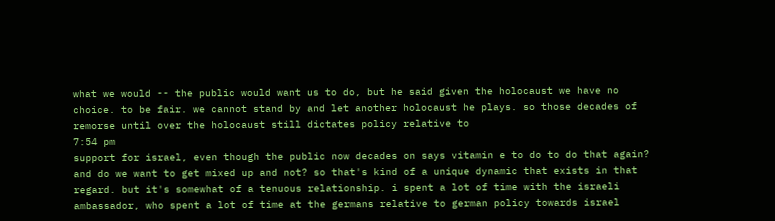what we would -- the public would want us to do, but he said given the holocaust we have no choice. to be fair. we cannot stand by and let another holocaust he plays. so those decades of remorse until over the holocaust still dictates policy relative to
7:54 pm
support for israel, even though the public now decades on says vitamin e to do to do that again? and do we want to get mixed up and not? so that's kind of a unique dynamic that exists in that regard. but it's somewhat of a tenuous relationship. i spent a lot of time with the israeli ambassador, who spent a lot of time at the germans relative to german policy towards israel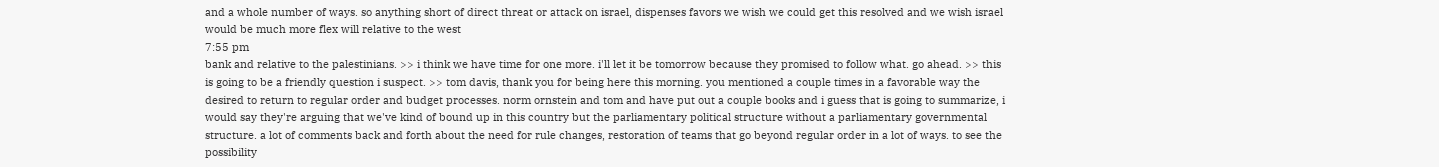and a whole number of ways. so anything short of direct threat or attack on israel, dispenses favors we wish we could get this resolved and we wish israel would be much more flex will relative to the west
7:55 pm
bank and relative to the palestinians. >> i think we have time for one more. i'll let it be tomorrow because they promised to follow what. go ahead. >> this is going to be a friendly question i suspect. >> tom davis, thank you for being here this morning. you mentioned a couple times in a favorable way the desired to return to regular order and budget processes. norm ornstein and tom and have put out a couple books and i guess that is going to summarize, i would say they're arguing that we've kind of bound up in this country but the parliamentary political structure without a parliamentary governmental structure. a lot of comments back and forth about the need for rule changes, restoration of teams that go beyond regular order in a lot of ways. to see the possibility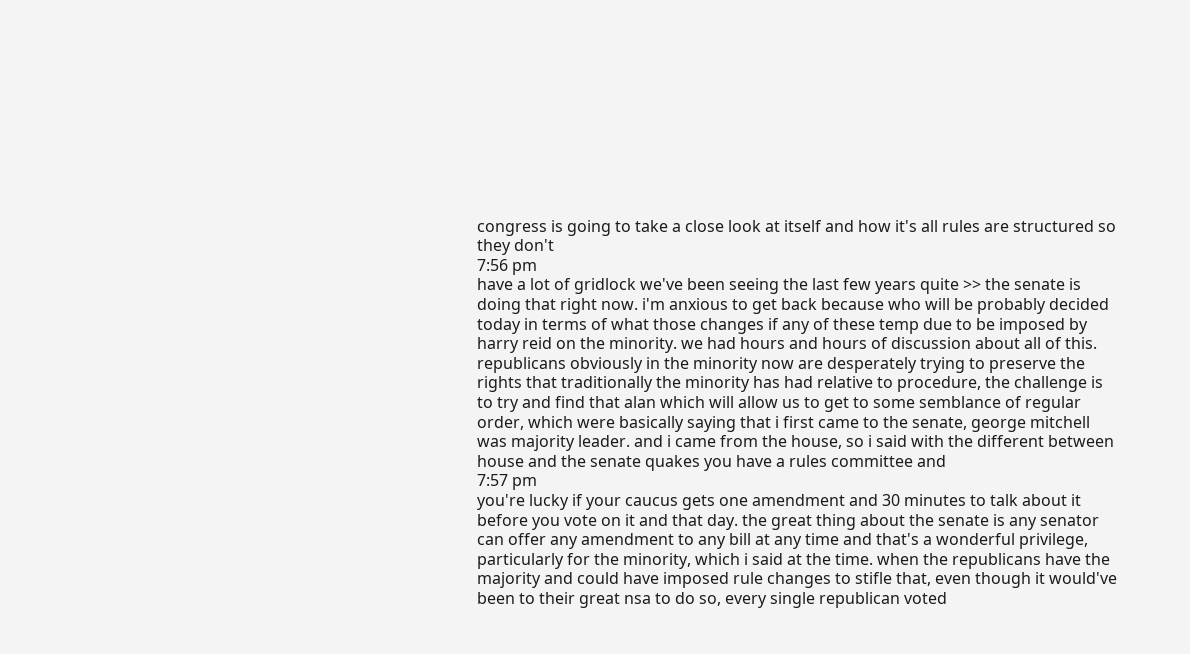congress is going to take a close look at itself and how it's all rules are structured so they don't
7:56 pm
have a lot of gridlock we've been seeing the last few years quite >> the senate is doing that right now. i'm anxious to get back because who will be probably decided today in terms of what those changes if any of these temp due to be imposed by harry reid on the minority. we had hours and hours of discussion about all of this. republicans obviously in the minority now are desperately trying to preserve the rights that traditionally the minority has had relative to procedure, the challenge is to try and find that alan which will allow us to get to some semblance of regular order, which were basically saying that i first came to the senate, george mitchell was majority leader. and i came from the house, so i said with the different between house and the senate quakes you have a rules committee and
7:57 pm
you're lucky if your caucus gets one amendment and 30 minutes to talk about it before you vote on it and that day. the great thing about the senate is any senator can offer any amendment to any bill at any time and that's a wonderful privilege, particularly for the minority, which i said at the time. when the republicans have the majority and could have imposed rule changes to stifle that, even though it would've been to their great nsa to do so, every single republican voted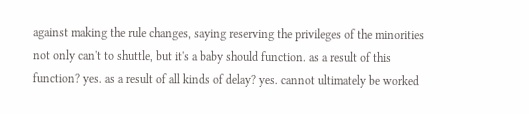against making the rule changes, saying reserving the privileges of the minorities not only can't to shuttle, but it's a baby should function. as a result of this function? yes. as a result of all kinds of delay? yes. cannot ultimately be worked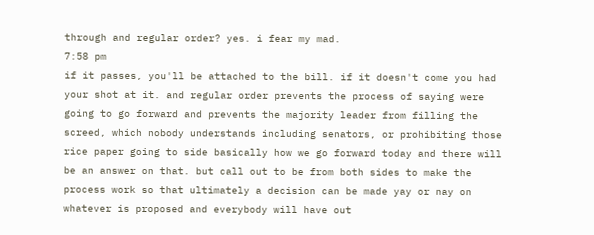through and regular order? yes. i fear my mad.
7:58 pm
if it passes, you'll be attached to the bill. if it doesn't come you had your shot at it. and regular order prevents the process of saying were going to go forward and prevents the majority leader from filling the screed, which nobody understands including senators, or prohibiting those rice paper going to side basically how we go forward today and there will be an answer on that. but call out to be from both sides to make the process work so that ultimately a decision can be made yay or nay on whatever is proposed and everybody will have out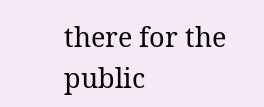there for the public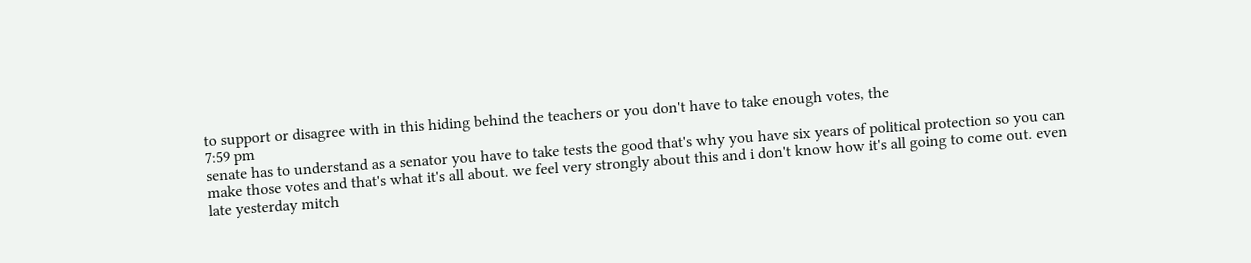to support or disagree with in this hiding behind the teachers or you don't have to take enough votes, the
7:59 pm
senate has to understand as a senator you have to take tests the good that's why you have six years of political protection so you can make those votes and that's what it's all about. we feel very strongly about this and i don't know how it's all going to come out. even late yesterday mitch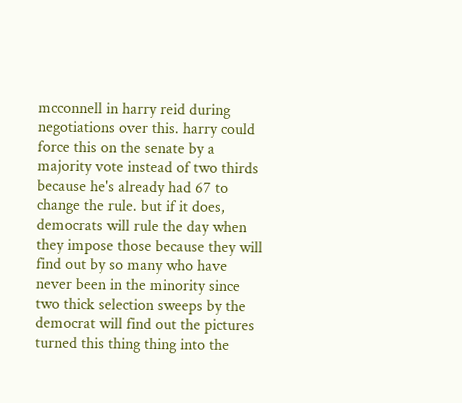mcconnell in harry reid during negotiations over this. harry could force this on the senate by a majority vote instead of two thirds because he's already had 67 to change the rule. but if it does, democrats will rule the day when they impose those because they will find out by so many who have never been in the minority since two thick selection sweeps by the democrat will find out the pictures turned this thing thing into the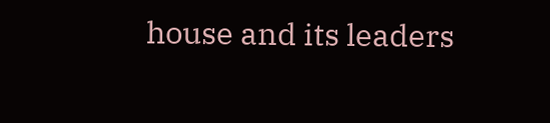house and its leaders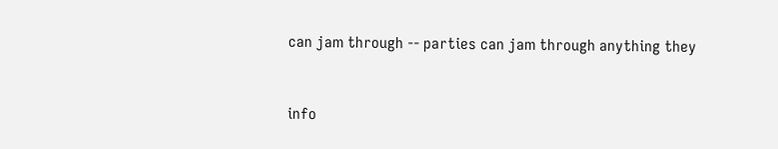can jam through -- parties can jam through anything they


info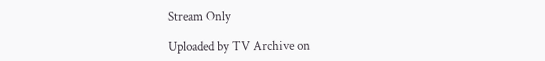Stream Only

Uploaded by TV Archive on